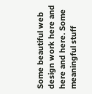Some beautiful web design work here and here and here. Some meaningful stuff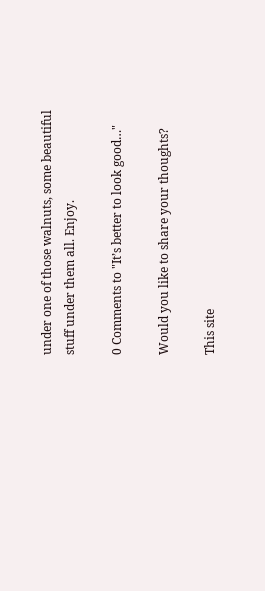under one of those walnuts, some beautiful stuff under them all. Enjoy.

0 Comments to "It’s better to look good…"

Would you like to share your thoughts?

This site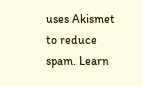uses Akismet to reduce spam. Learn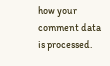how your comment data is processed.